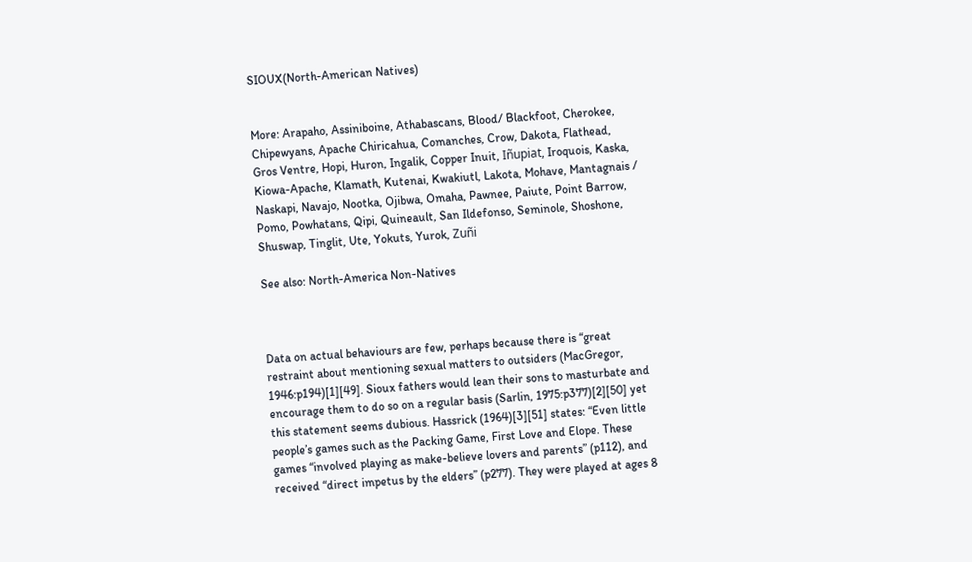SIOUX(North-American Natives)


More: Arapaho, Assiniboine, Athabascans, Blood/ Blackfoot, Cherokee, Chipewyans, Apache Chiricahua, Comanches, Crow, Dakota, Flathead, Gros Ventre, Hopi, Huron, Ingalik, Copper Inuit, Iñupiat, Iroquois, Kaska, Kiowa-Apache, Klamath, Kutenai, Kwakiutl, Lakota, Mohave, Mantagnais / Naskapi, Navajo, Nootka, Ojibwa, Omaha, Pawnee, Paiute, Point Barrow, Pomo, Powhatans, Qipi, Quineault, San Ildefonso, Seminole, Shoshone, Shuswap, Tinglit, Ute, Yokuts, Yurok, Zuñi

See also: North-America Non-Natives



Data on actual behaviours are few, perhaps because there is “great restraint about mentioning sexual matters to outsiders (MacGregor, 1946:p194)[1][49]. Sioux fathers would lean their sons to masturbate and encourage them to do so on a regular basis (Sarlin, 1975:p377)[2][50] yet this statement seems dubious. Hassrick (1964)[3][51] states: “Even little people’s games such as the Packing Game, First Love and Elope. These games “involved playing as make-believe lovers and parents” (p112), and received “direct impetus by the elders” (p277). They were played at ages 8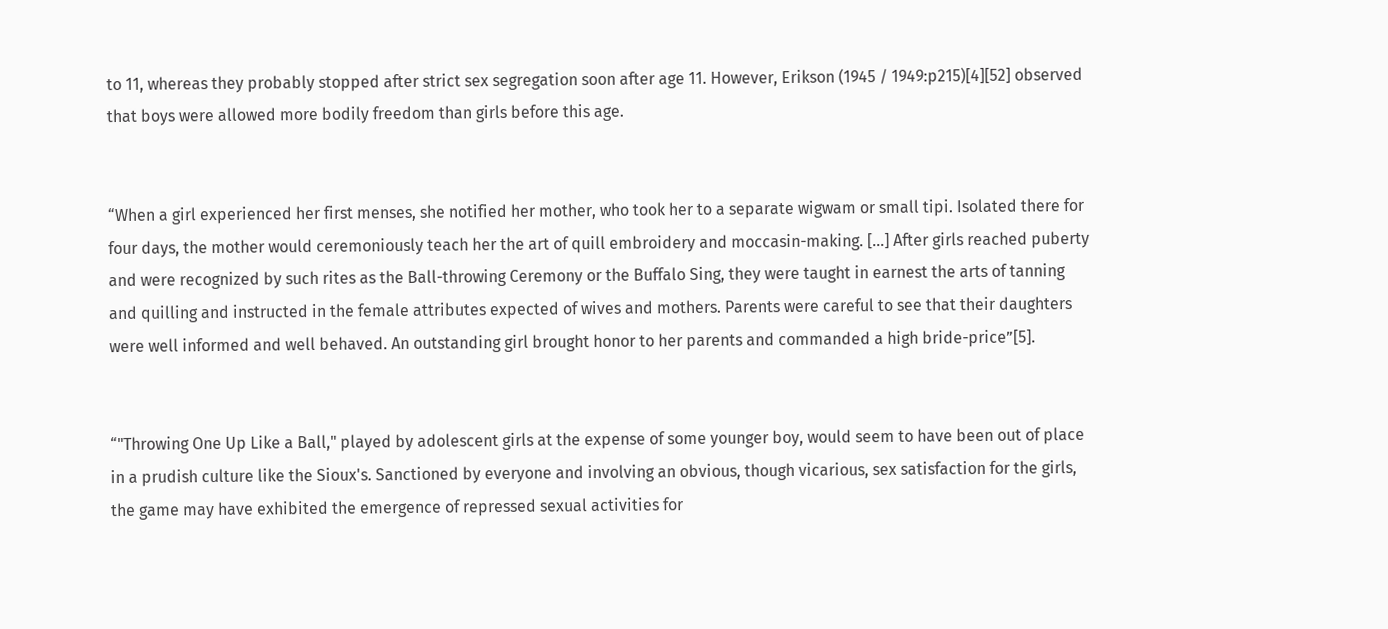to 11, whereas they probably stopped after strict sex segregation soon after age 11. However, Erikson (1945 / 1949:p215)[4][52] observed that boys were allowed more bodily freedom than girls before this age.


“When a girl experienced her first menses, she notified her mother, who took her to a separate wigwam or small tipi. Isolated there for four days, the mother would ceremoniously teach her the art of quill embroidery and moccasin-making. […] After girls reached puberty and were recognized by such rites as the Ball-throwing Ceremony or the Buffalo Sing, they were taught in earnest the arts of tanning and quilling and instructed in the female attributes expected of wives and mothers. Parents were careful to see that their daughters were well informed and well behaved. An outstanding girl brought honor to her parents and commanded a high bride-price”[5].


“"Throwing One Up Like a Ball," played by adolescent girls at the expense of some younger boy, would seem to have been out of place in a prudish culture like the Sioux's. Sanctioned by everyone and involving an obvious, though vicarious, sex satisfaction for the girls, the game may have exhibited the emergence of repressed sexual activities for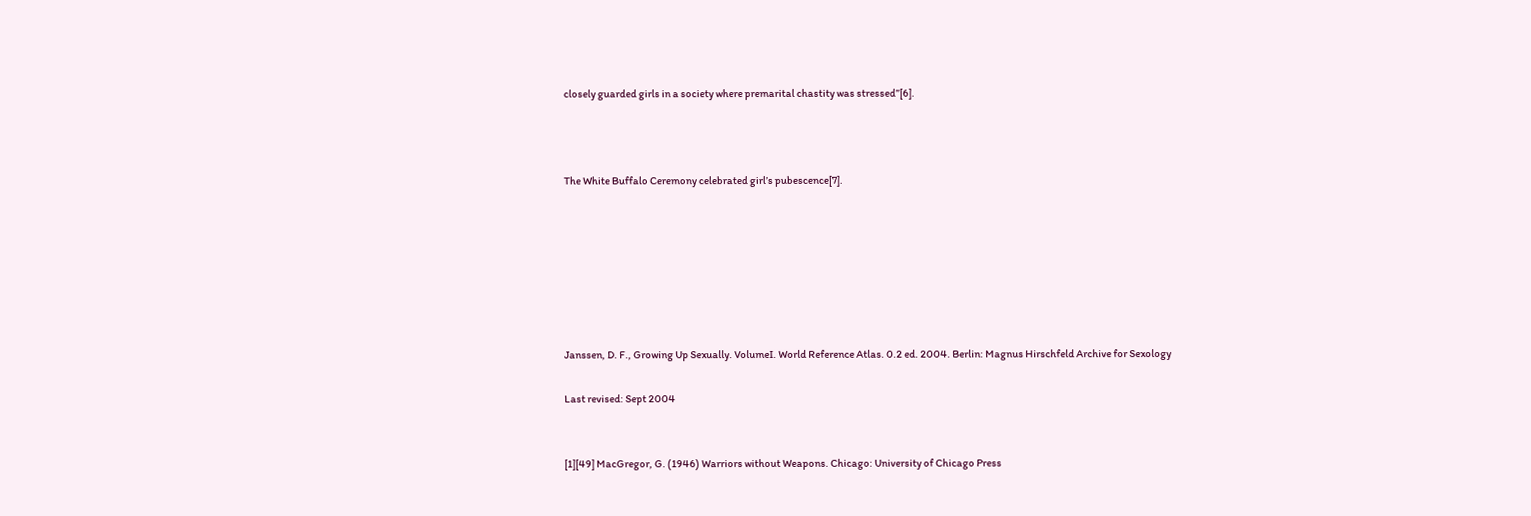closely guarded girls in a society where premarital chastity was stressed”[6].



The White Buffalo Ceremony celebrated girl’s pubescence[7].







Janssen, D. F., Growing Up Sexually. VolumeI. World Reference Atlas. 0.2 ed. 2004. Berlin: Magnus Hirschfeld Archive for Sexology

Last revised: Sept 2004


[1][49] MacGregor, G. (1946) Warriors without Weapons. Chicago: University of Chicago Press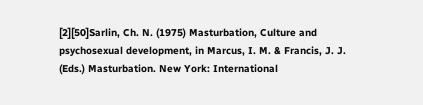[2][50]Sarlin, Ch. N. (1975) Masturbation, Culture and psychosexual development, in Marcus, I. M. & Francis, J. J. (Eds.) Masturbation. New York: International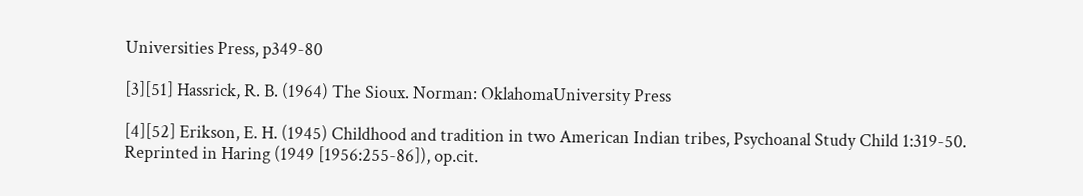Universities Press, p349-80

[3][51] Hassrick, R. B. (1964) The Sioux. Norman: OklahomaUniversity Press

[4][52] Erikson, E. H. (1945) Childhood and tradition in two American Indian tribes, Psychoanal Study Child 1:319-50. Reprinted in Haring (1949 [1956:255-86]), op.cit.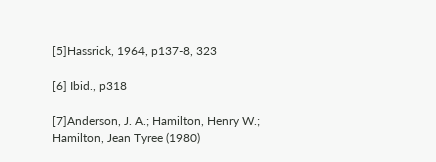[5]Hassrick, 1964, p137-8, 323

[6] Ibid., p318

[7]Anderson, J. A.; Hamilton, Henry W.; Hamilton, Jean Tyree (1980)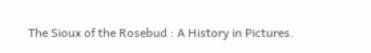The Sioux of the Rosebud : A History in Pictures.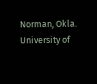Norman, Okla. University of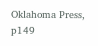Oklahoma Press, p149